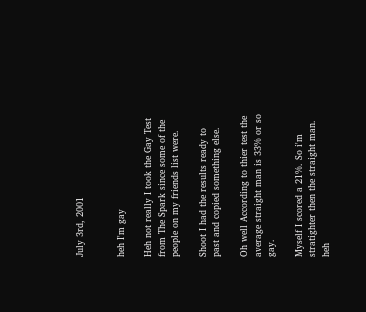July 3rd, 2001


heh I'm gay

Heh not really I took the Gay Test from The Spark since some of the people on my friends list were.

Shoot I had the results ready to past and copied something else.

Oh well According to thier test the average straight man is 33% or so gay.

Myself I scored a 21%. So i'm stratighter then the straight man. heh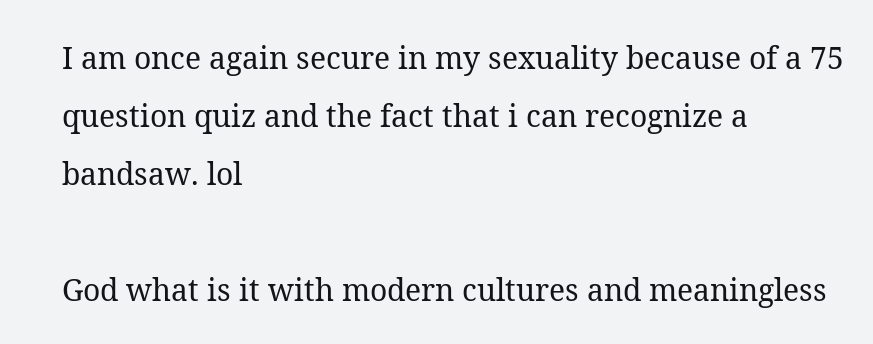I am once again secure in my sexuality because of a 75 question quiz and the fact that i can recognize a bandsaw. lol

God what is it with modern cultures and meaningless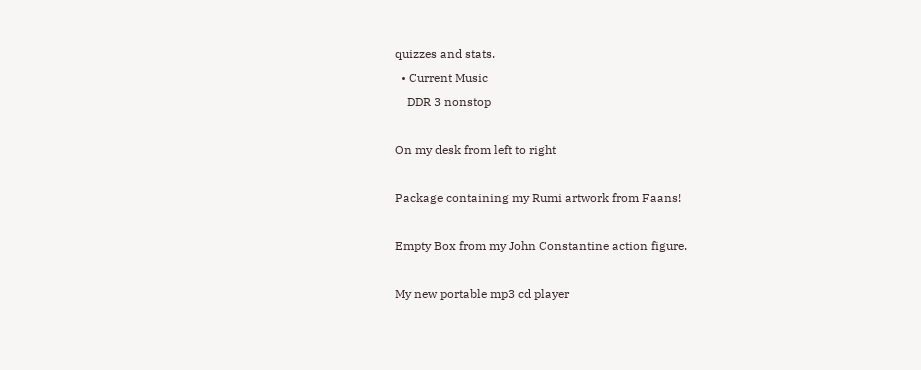quizzes and stats.
  • Current Music
    DDR 3 nonstop

On my desk from left to right

Package containing my Rumi artwork from Faans!

Empty Box from my John Constantine action figure.

My new portable mp3 cd player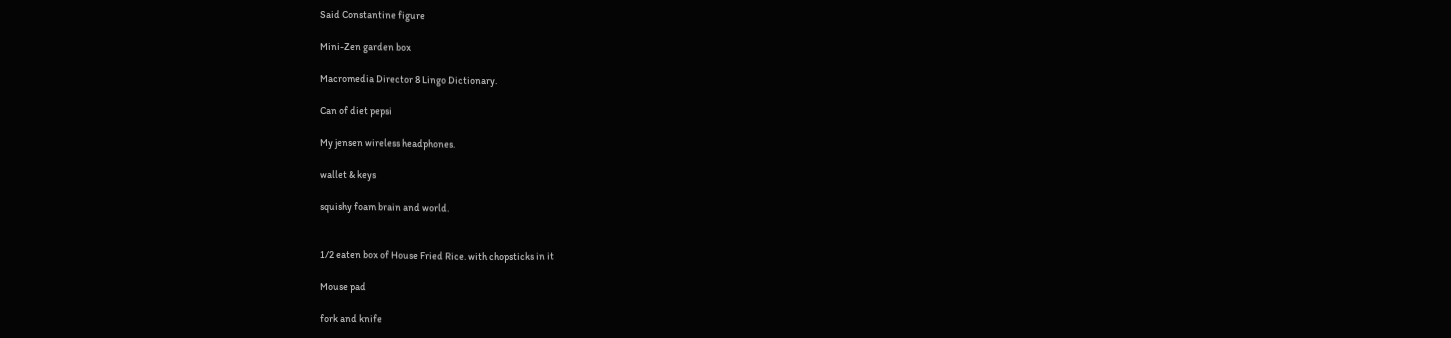Said Constantine figure

Mini-Zen garden box

Macromedia Director 8 Lingo Dictionary.

Can of diet pepsi

My jensen wireless headphones.

wallet & keys

squishy foam brain and world.


1/2 eaten box of House Fried Rice. with chopsticks in it

Mouse pad

fork and knife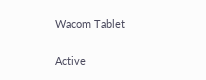Wacom Tablet

Active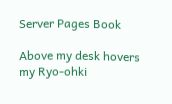Server Pages Book

Above my desk hovers my Ryo-ohki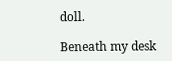doll.

Beneath my desk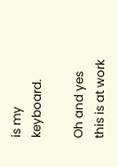is my keyboard.

Oh and yes this is at work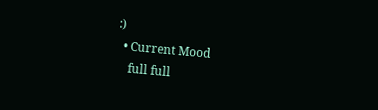:)
  • Current Mood
    full full